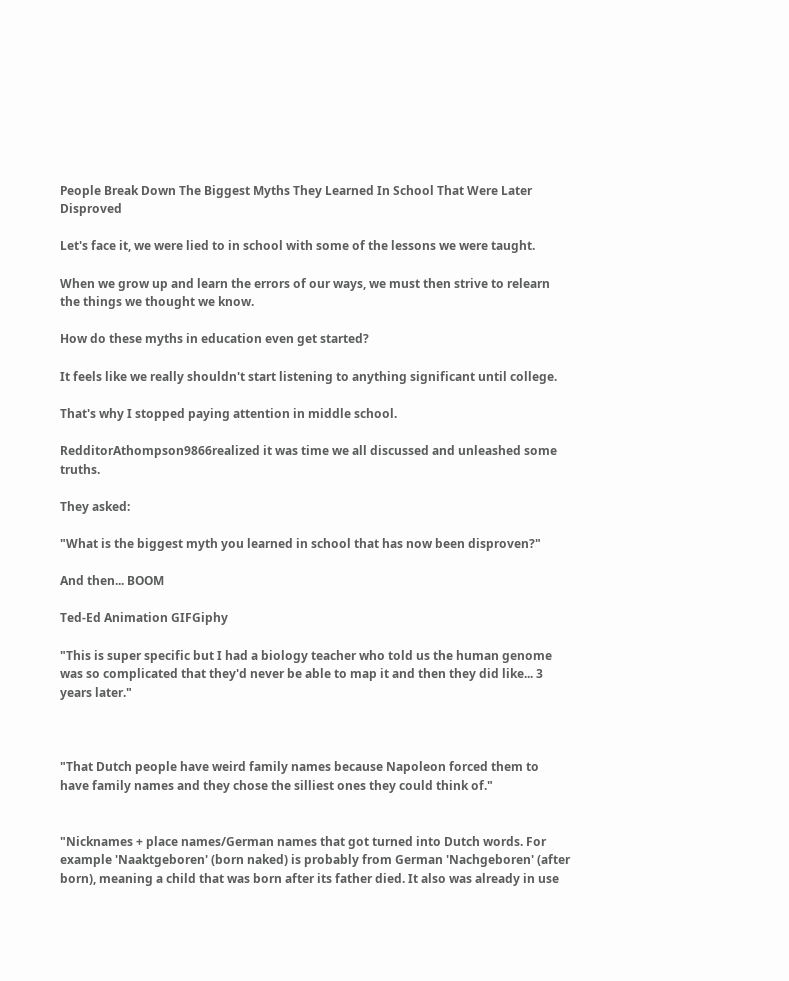People Break Down The Biggest Myths They Learned In School That Were Later Disproved

Let's face it, we were lied to in school with some of the lessons we were taught.

When we grow up and learn the errors of our ways, we must then strive to relearn the things we thought we know.

How do these myths in education even get started?

It feels like we really shouldn't start listening to anything significant until college.

That's why I stopped paying attention in middle school.

RedditorAthompson9866realized it was time we all discussed and unleashed some truths.

They asked:

"What is the biggest myth you learned in school that has now been disproven?"

And then... BOOM

Ted-Ed Animation GIFGiphy

"This is super specific but I had a biology teacher who told us the human genome was so complicated that they'd never be able to map it and then they did like... 3 years later."



"That Dutch people have weird family names because Napoleon forced them to have family names and they chose the silliest ones they could think of."


"Nicknames + place names/German names that got turned into Dutch words. For example 'Naaktgeboren' (born naked) is probably from German 'Nachgeboren' (after born), meaning a child that was born after its father died. It also was already in use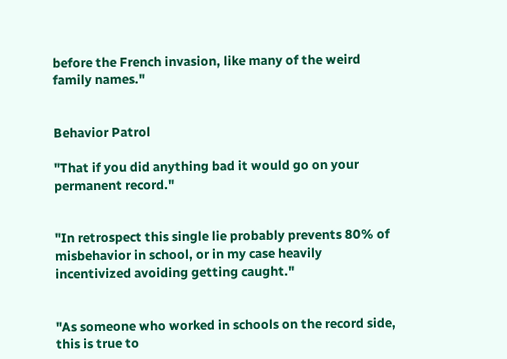before the French invasion, like many of the weird family names."


Behavior Patrol

"That if you did anything bad it would go on your permanent record."


"In retrospect this single lie probably prevents 80% of misbehavior in school, or in my case heavily incentivized avoiding getting caught."


"As someone who worked in schools on the record side, this is true to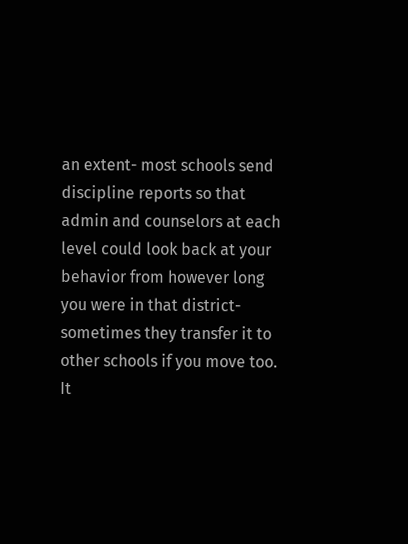an extent- most schools send discipline reports so that admin and counselors at each level could look back at your behavior from however long you were in that district- sometimes they transfer it to other schools if you move too. It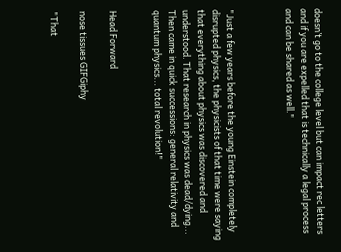doesn’t go to the college level but can impact rec letters and if you are expelled that is technically a legal process and can be shared as well."



"Just a few years before the young Einstein completely disrupted physics, the physicists of that time were saying that everything about physics was discovered and understood. That research in physics was dead/dying... Then came in quick successions: general relativity and quantum physics... total revolution!"


Head Forward

nose tissues GIFGiphy

"That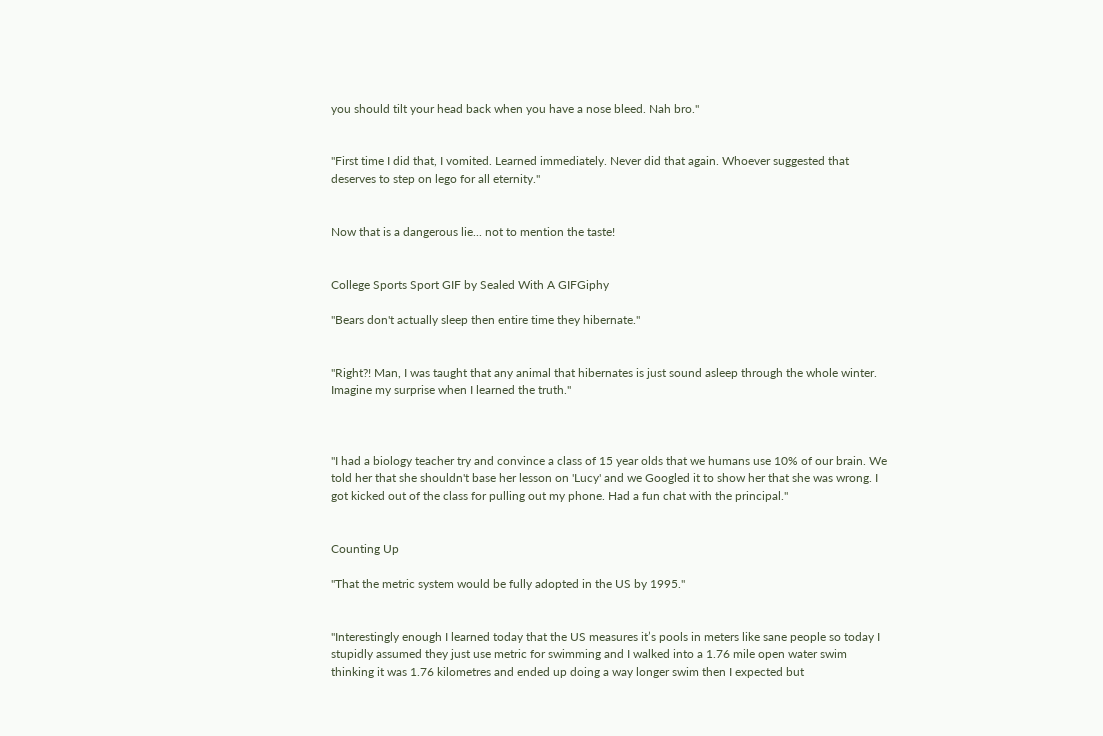you should tilt your head back when you have a nose bleed. Nah bro."


"First time I did that, I vomited. Learned immediately. Never did that again. Whoever suggested that deserves to step on lego for all eternity."


Now that is a dangerous lie... not to mention the taste!


College Sports Sport GIF by Sealed With A GIFGiphy

"Bears don't actually sleep then entire time they hibernate."


"Right?! Man, I was taught that any animal that hibernates is just sound asleep through the whole winter. Imagine my surprise when I learned the truth."



"I had a biology teacher try and convince a class of 15 year olds that we humans use 10% of our brain. We told her that she shouldn't base her lesson on 'Lucy' and we Googled it to show her that she was wrong. I got kicked out of the class for pulling out my phone. Had a fun chat with the principal."


Counting Up

"That the metric system would be fully adopted in the US by 1995."


"Interestingly enough I learned today that the US measures it’s pools in meters like sane people so today I stupidly assumed they just use metric for swimming and I walked into a 1.76 mile open water swim thinking it was 1.76 kilometres and ended up doing a way longer swim then I expected but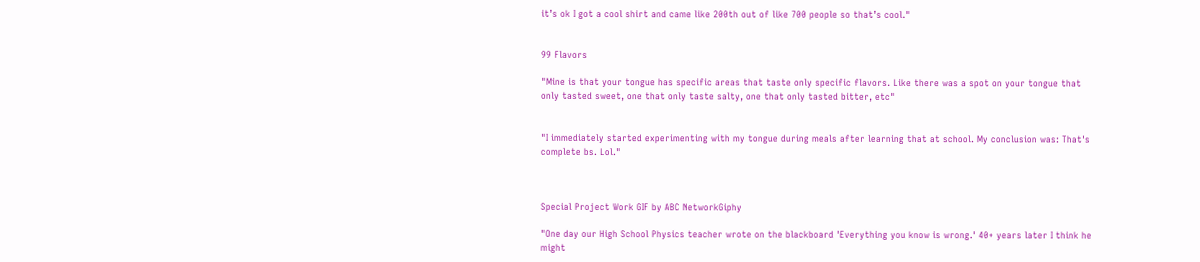it’s ok I got a cool shirt and came like 200th out of like 700 people so that’s cool."


99 Flavors

"Mine is that your tongue has specific areas that taste only specific flavors. Like there was a spot on your tongue that only tasted sweet, one that only taste salty, one that only tasted bitter, etc"


"I immediately started experimenting with my tongue during meals after learning that at school. My conclusion was: That's complete bs. Lol."



Special Project Work GIF by ABC NetworkGiphy

"One day our High School Physics teacher wrote on the blackboard 'Everything you know is wrong.' 40+ years later I think he might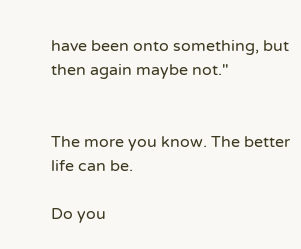have been onto something, but then again maybe not."


The more you know. The better life can be.

Do you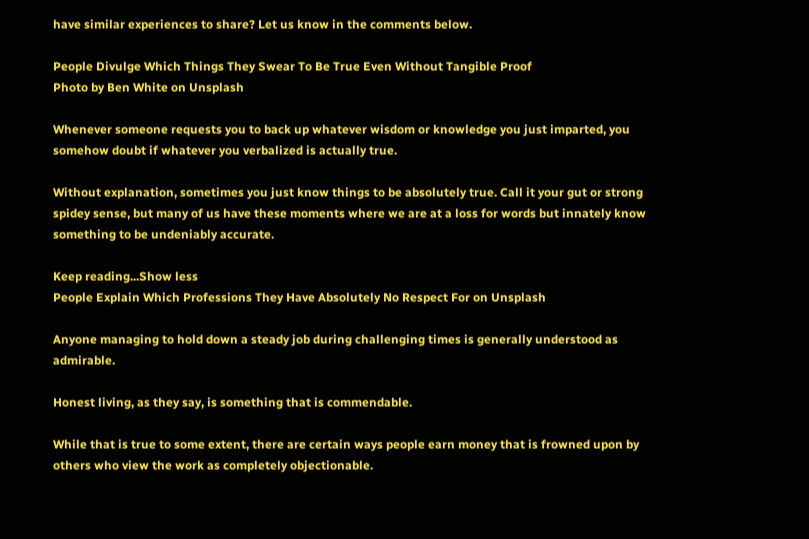have similar experiences to share? Let us know in the comments below.

People Divulge Which Things They Swear To Be True Even Without Tangible Proof
Photo by Ben White on Unsplash

Whenever someone requests you to back up whatever wisdom or knowledge you just imparted, you somehow doubt if whatever you verbalized is actually true.

Without explanation, sometimes you just know things to be absolutely true. Call it your gut or strong spidey sense, but many of us have these moments where we are at a loss for words but innately know something to be undeniably accurate.

Keep reading...Show less
People Explain Which Professions They Have Absolutely No Respect For on Unsplash

Anyone managing to hold down a steady job during challenging times is generally understood as admirable.

Honest living, as they say, is something that is commendable.

While that is true to some extent, there are certain ways people earn money that is frowned upon by others who view the work as completely objectionable.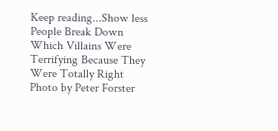Keep reading...Show less
People Break Down Which Villains Were Terrifying Because They Were Totally Right
Photo by Peter Forster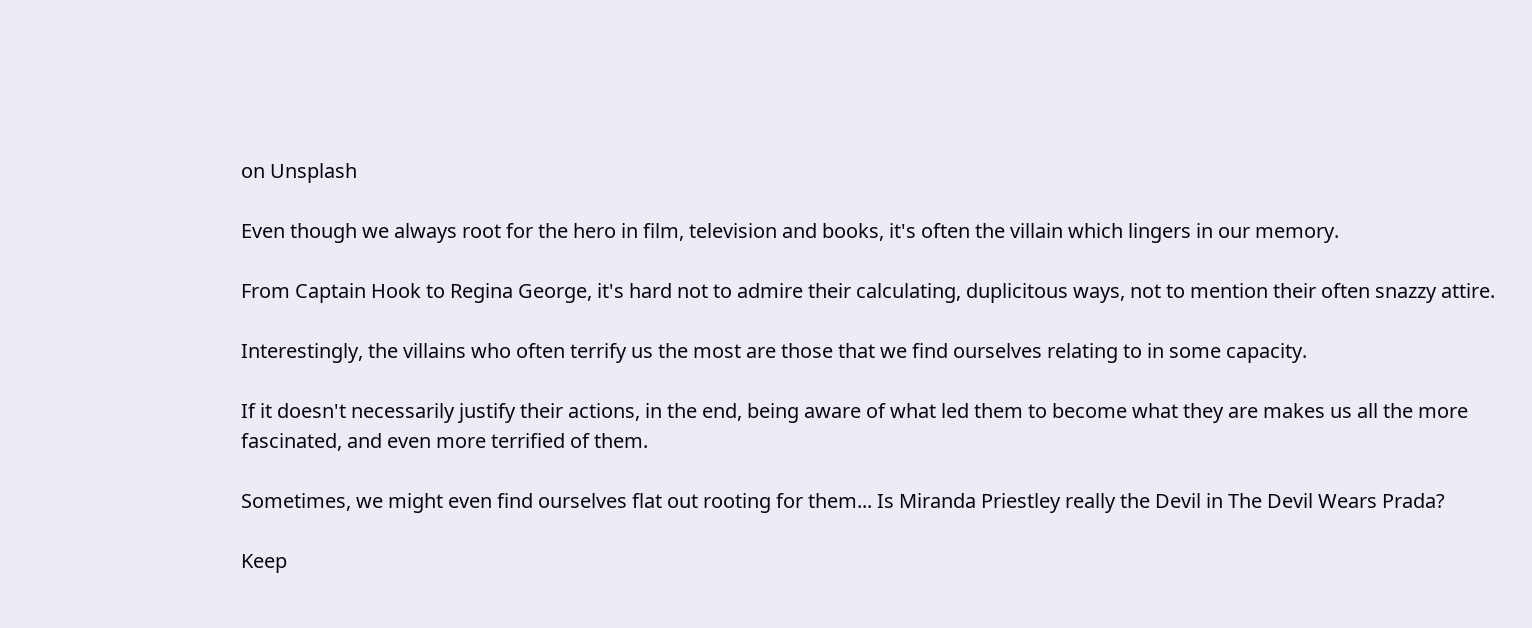on Unsplash

Even though we always root for the hero in film, television and books, it's often the villain which lingers in our memory.

From Captain Hook to Regina George, it's hard not to admire their calculating, duplicitous ways, not to mention their often snazzy attire.

Interestingly, the villains who often terrify us the most are those that we find ourselves relating to in some capacity.

If it doesn't necessarily justify their actions, in the end, being aware of what led them to become what they are makes us all the more fascinated, and even more terrified of them.

Sometimes, we might even find ourselves flat out rooting for them... Is Miranda Priestley really the Devil in The Devil Wears Prada?

Keep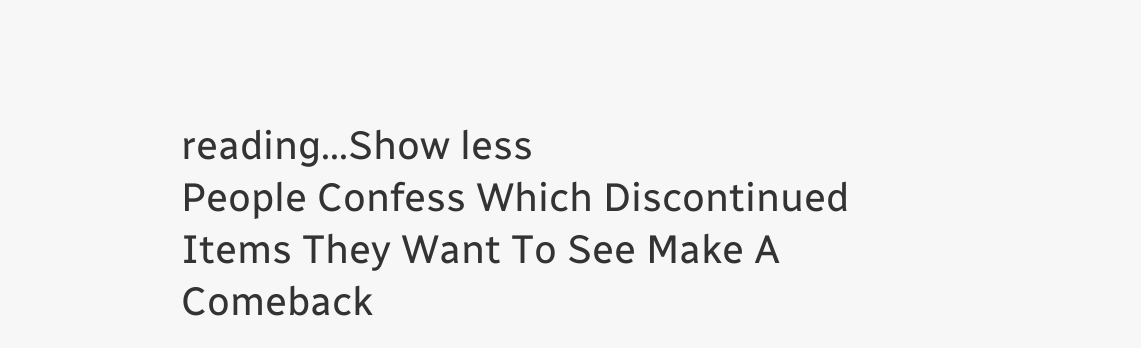reading...Show less
People Confess Which Discontinued Items They Want To See Make A Comeback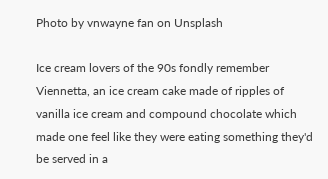Photo by vnwayne fan on Unsplash

Ice cream lovers of the 90s fondly remember Viennetta, an ice cream cake made of ripples of vanilla ice cream and compound chocolate which made one feel like they were eating something they'd be served in a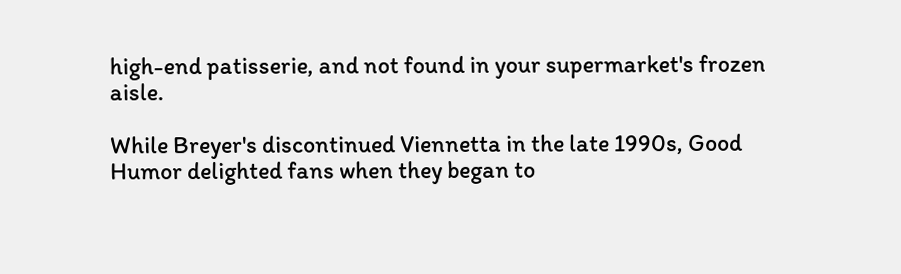high-end patisserie, and not found in your supermarket's frozen aisle.

While Breyer's discontinued Viennetta in the late 1990s, Good Humor delighted fans when they began to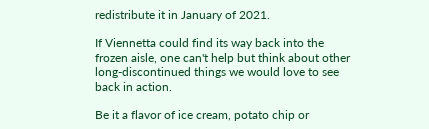redistribute it in January of 2021.

If Viennetta could find its way back into the frozen aisle, one can't help but think about other long-discontinued things we would love to see back in action.

Be it a flavor of ice cream, potato chip or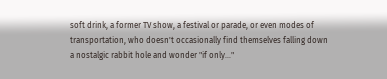soft drink, a former TV show, a festival or parade, or even modes of transportation, who doesn't occasionally find themselves falling down a nostalgic rabbit hole and wonder "if only..."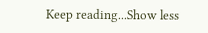Keep reading...Show less